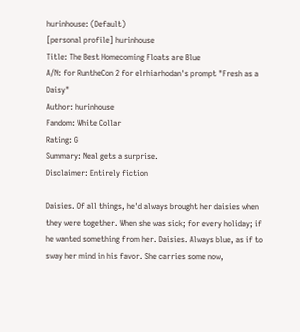hurinhouse: (Default)
[personal profile] hurinhouse
Title: The Best Homecoming Floats are Blue
A/N: for RuntheCon 2 for elrhiarhodan's prompt "Fresh as a Daisy"
Author: hurinhouse
Fandom: White Collar
Rating: G
Summary: Neal gets a surprise.
Disclaimer: Entirely fiction

Daisies. Of all things, he'd always brought her daisies when they were together. When she was sick; for every holiday; if he wanted something from her. Daisies. Always blue, as if to sway her mind in his favor. She carries some now,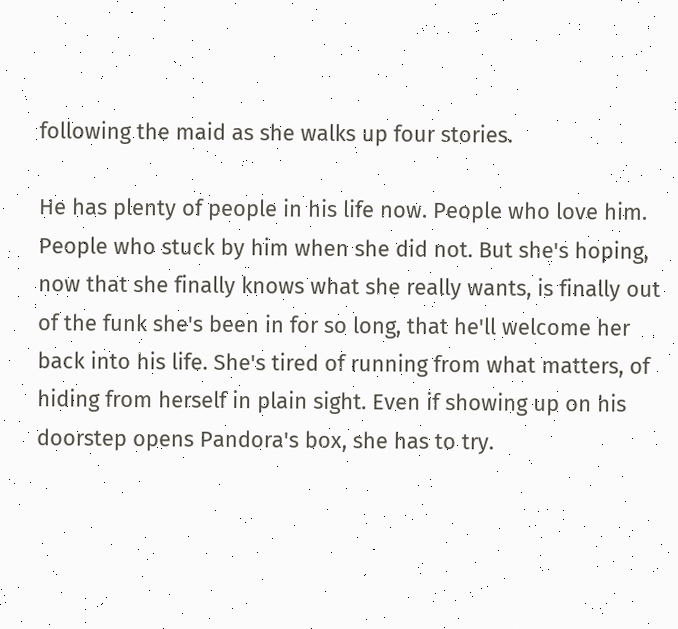following the maid as she walks up four stories.

He has plenty of people in his life now. People who love him. People who stuck by him when she did not. But she's hoping, now that she finally knows what she really wants, is finally out of the funk she's been in for so long, that he'll welcome her back into his life. She's tired of running from what matters, of hiding from herself in plain sight. Even if showing up on his doorstep opens Pandora's box, she has to try.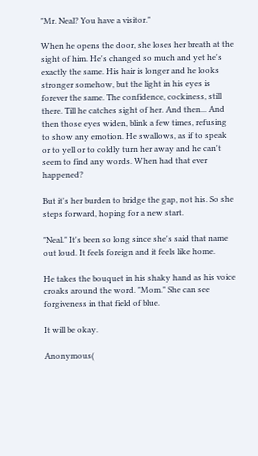"Mr. Neal? You have a visitor."

When he opens the door, she loses her breath at the sight of him. He's changed so much and yet he's exactly the same. His hair is longer and he looks stronger somehow, but the light in his eyes is forever the same. The confidence, cockiness, still there. Till he catches sight of her. And then... And then those eyes widen, blink a few times, refusing to show any emotion. He swallows, as if to speak or to yell or to coldly turn her away and he can't seem to find any words. When had that ever happened?

But it's her burden to bridge the gap, not his. So she steps forward, hoping for a new start.

"Neal." It's been so long since she's said that name out loud. It feels foreign and it feels like home.

He takes the bouquet in his shaky hand as his voice croaks around the word. "Mom." She can see forgiveness in that field of blue.

It will be okay.

Anonymous(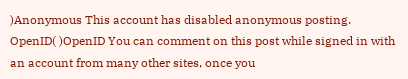)Anonymous This account has disabled anonymous posting.
OpenID( )OpenID You can comment on this post while signed in with an account from many other sites, once you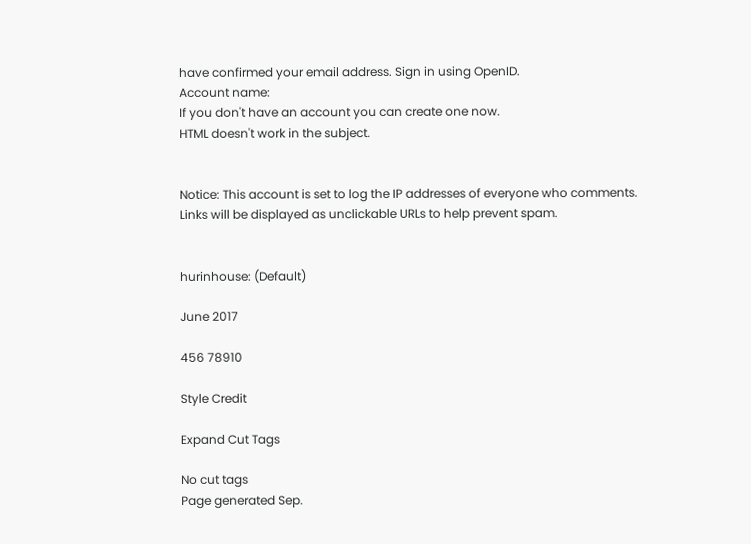have confirmed your email address. Sign in using OpenID.
Account name:
If you don't have an account you can create one now.
HTML doesn't work in the subject.


Notice: This account is set to log the IP addresses of everyone who comments.
Links will be displayed as unclickable URLs to help prevent spam.


hurinhouse: (Default)

June 2017

456 78910

Style Credit

Expand Cut Tags

No cut tags
Page generated Sep.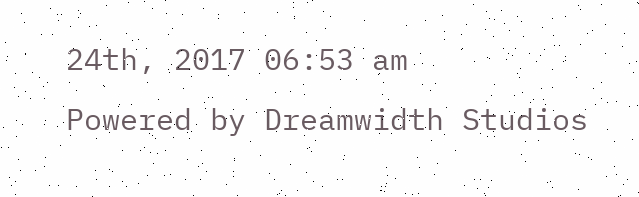24th, 2017 06:53 am
Powered by Dreamwidth Studios